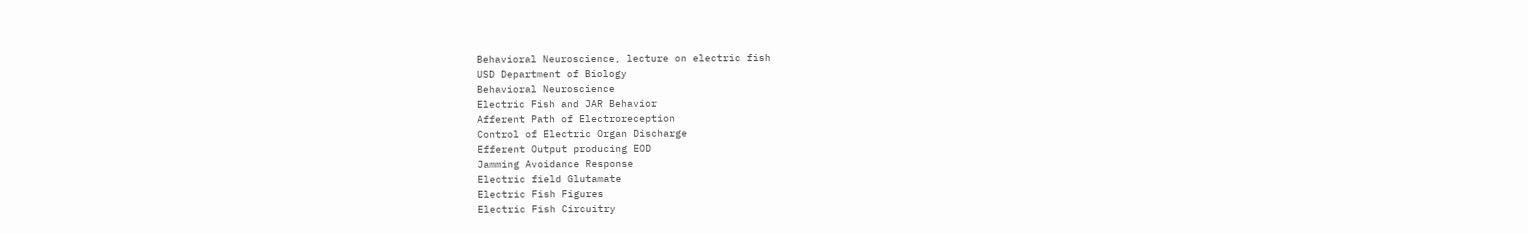Behavioral Neuroscience, lecture on electric fish
USD Department of Biology
Behavioral Neuroscience
Electric Fish and JAR Behavior
Afferent Path of Electroreception
Control of Electric Organ Discharge
Efferent Output producing EOD
Jamming Avoidance Response
Electric field Glutamate
Electric Fish Figures
Electric Fish Circuitry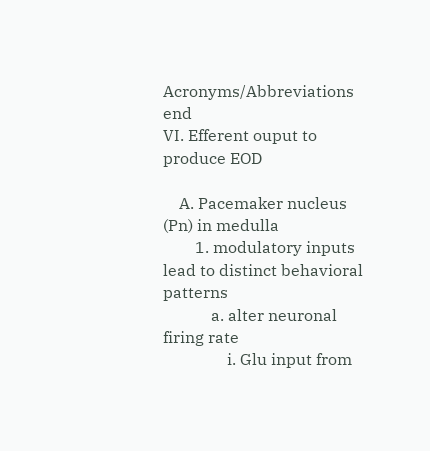Acronyms/Abbreviations    end
VI. Efferent ouput to produce EOD

    A. Pacemaker nucleus (Pn) in medulla
        1. modulatory inputs lead to distinct behavioral patterns
            a. alter neuronal firing rate
                i. Glu input from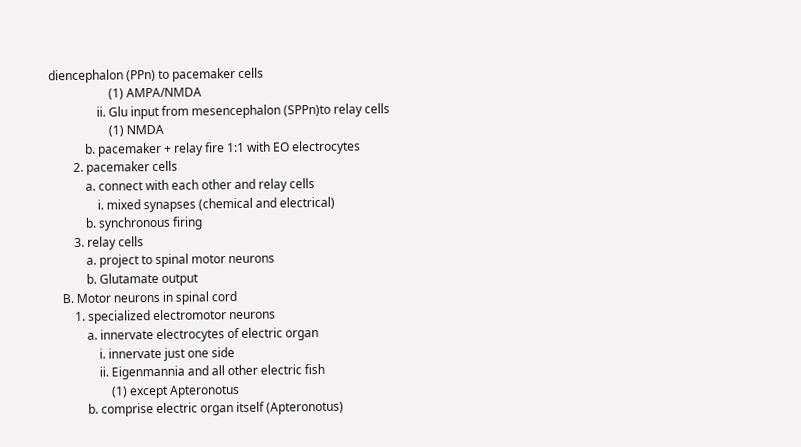diencephalon (PPn) to pacemaker cells
                    (1) AMPA/NMDA
                ii. Glu input from mesencephalon (SPPn)to relay cells
                    (1) NMDA
            b. pacemaker + relay fire 1:1 with EO electrocytes
        2. pacemaker cells
            a. connect with each other and relay cells
                i. mixed synapses (chemical and electrical)
            b. synchronous firing
        3. relay cells
            a. project to spinal motor neurons
            b. Glutamate output
    B. Motor neurons in spinal cord
        1. specialized electromotor neurons
            a. innervate electrocytes of electric organ
                i. innervate just one side
                ii. Eigenmannia and all other electric fish
                    (1) except Apteronotus
            b. comprise electric organ itself (Apteronotus)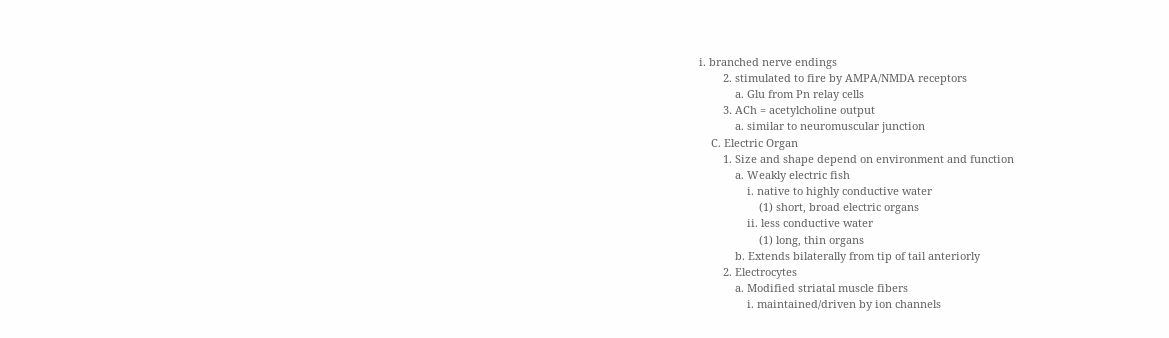i. branched nerve endings
        2. stimulated to fire by AMPA/NMDA receptors
            a. Glu from Pn relay cells
        3. ACh = acetylcholine output
            a. similar to neuromuscular junction
    C. Electric Organ
        1. Size and shape depend on environment and function
            a. Weakly electric fish
                i. native to highly conductive water
                    (1) short, broad electric organs
                ii. less conductive water
                    (1) long, thin organs
            b. Extends bilaterally from tip of tail anteriorly
        2. Electrocytes
            a. Modified striatal muscle fibers
                i. maintained/driven by ion channels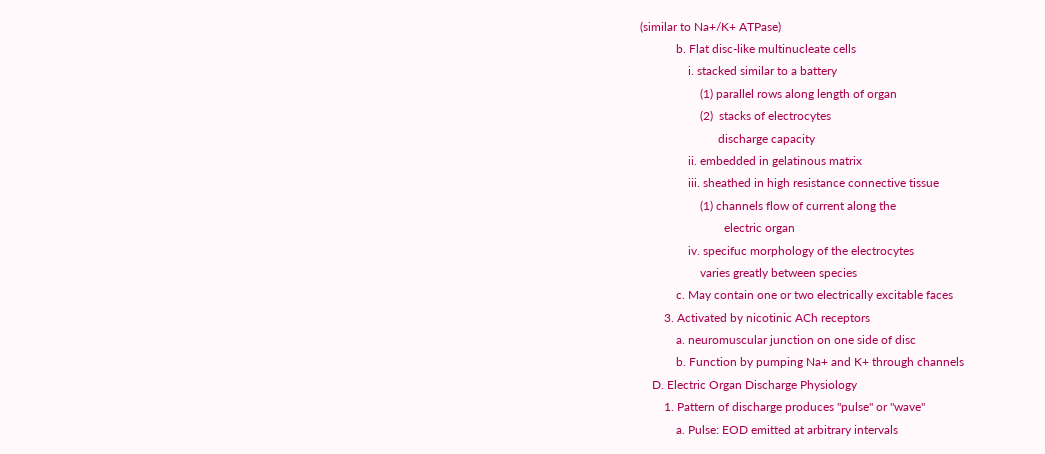(similar to Na+/K+ ATPase)
            b. Flat disc-like multinucleate cells
                i. stacked similar to a battery
                    (1) parallel rows along length of organ
                    (2)  stacks of electrocytes
                          discharge capacity
                ii. embedded in gelatinous matrix
                iii. sheathed in high resistance connective tissue
                    (1) channels flow of current along the
                            electric organ
                iv. specifuc morphology of the electrocytes
                    varies greatly between species
            c. May contain one or two electrically excitable faces
        3. Activated by nicotinic ACh receptors
            a. neuromuscular junction on one side of disc
            b. Function by pumping Na+ and K+ through channels
    D. Electric Organ Discharge Physiology
        1. Pattern of discharge produces "pulse" or "wave"
            a. Pulse: EOD emitted at arbitrary intervals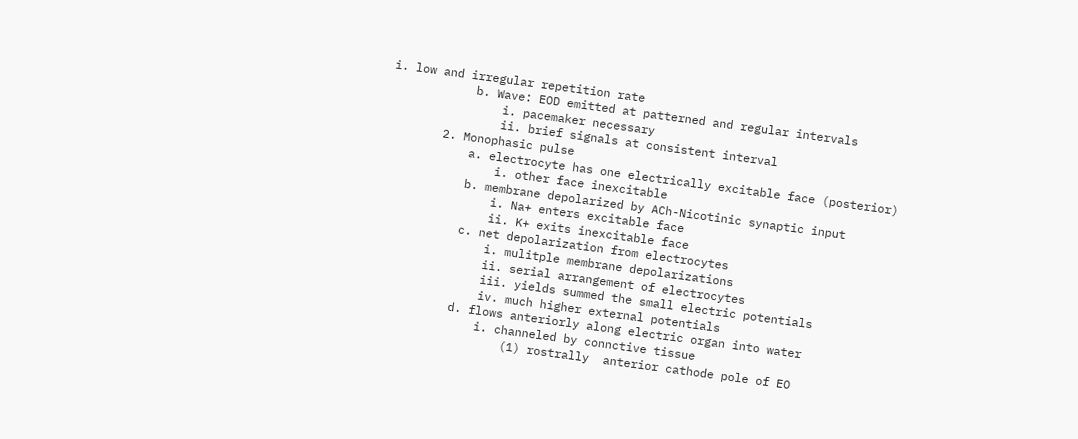i. low and irregular repetition rate
            b. Wave: EOD emitted at patterned and regular intervals
                i. pacemaker necessary
                ii. brief signals at consistent interval
        2. Monophasic pulse
            a. electrocyte has one electrically excitable face (posterior)
                i. other face inexcitable
            b. membrane depolarized by ACh-Nicotinic synaptic input
                i. Na+ enters excitable face
                ii. K+ exits inexcitable face
            c. net depolarization from electrocytes
                i. mulitple membrane depolarizations
                ii. serial arrangement of electrocytes
                iii. yields summed the small electric potentials
                iv. much higher external potentials
            d. flows anteriorly along electric organ into water
                i. channeled by connctive tissue
                    (1) rostrally  anterior cathode pole of EO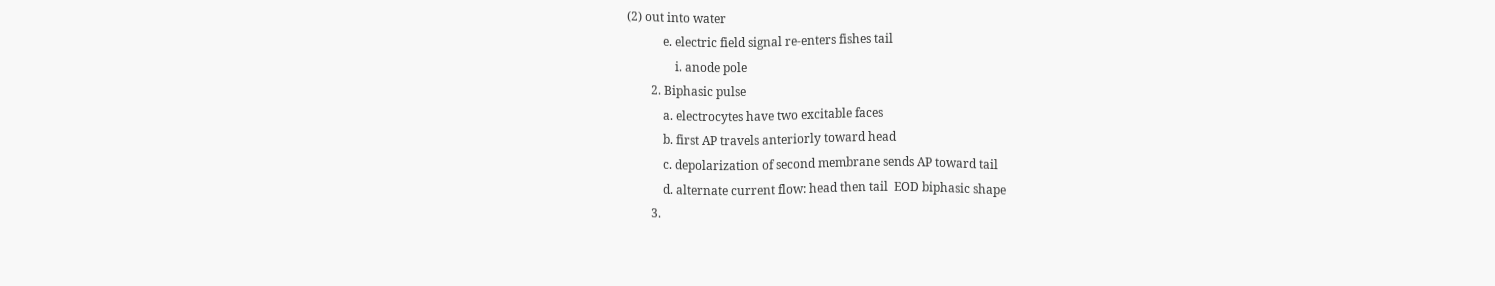(2) out into water
            e. electric field signal re-enters fishes tail
                i. anode pole
        2. Biphasic pulse
            a. electrocytes have two excitable faces
            b. first AP travels anteriorly toward head
            c. depolarization of second membrane sends AP toward tail
            d. alternate current flow: head then tail  EOD biphasic shape
        3.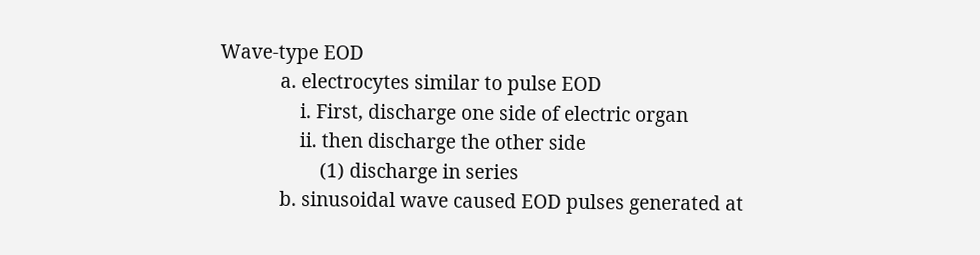Wave-type EOD
            a. electrocytes similar to pulse EOD
                i. First, discharge one side of electric organ
                ii. then discharge the other side
                    (1) discharge in series
            b. sinusoidal wave caused EOD pulses generated at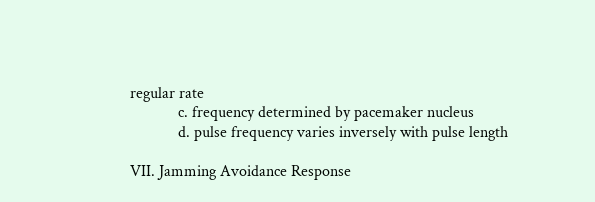regular rate
            c. frequency determined by pacemaker nucleus
            d. pulse frequency varies inversely with pulse length

VII. Jamming Avoidance Response